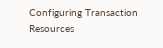Configuring Transaction Resources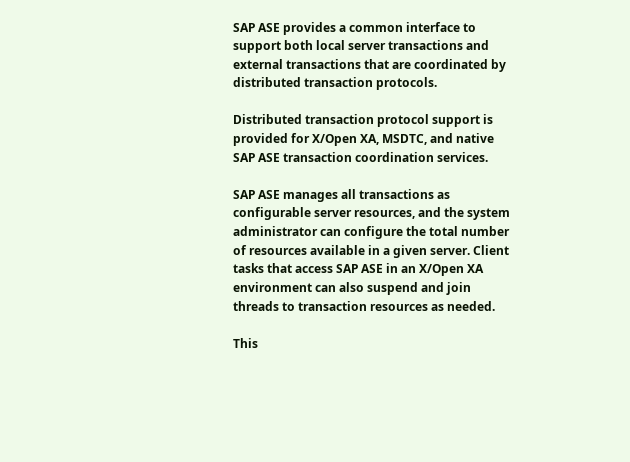SAP ASE provides a common interface to support both local server transactions and external transactions that are coordinated by distributed transaction protocols.

Distributed transaction protocol support is provided for X/Open XA, MSDTC, and native SAP ASE transaction coordination services.

SAP ASE manages all transactions as configurable server resources, and the system administrator can configure the total number of resources available in a given server. Client tasks that access SAP ASE in an X/Open XA environment can also suspend and join threads to transaction resources as needed.

This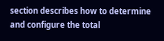section describes how to determine and configure the total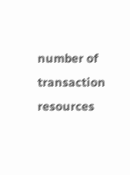number of transaction resources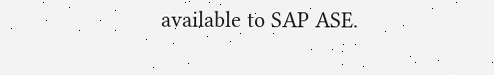available to SAP ASE.